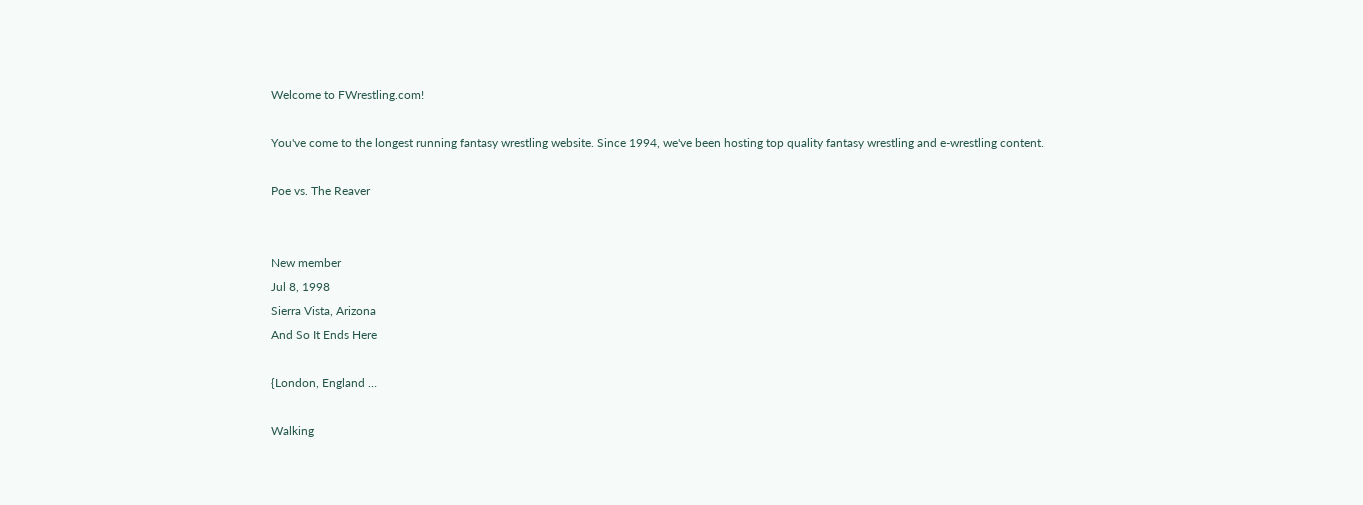Welcome to FWrestling.com!

You've come to the longest running fantasy wrestling website. Since 1994, we've been hosting top quality fantasy wrestling and e-wrestling content.

Poe vs. The Reaver


New member
Jul 8, 1998
Sierra Vista, Arizona
And So It Ends Here

{London, England …

Walking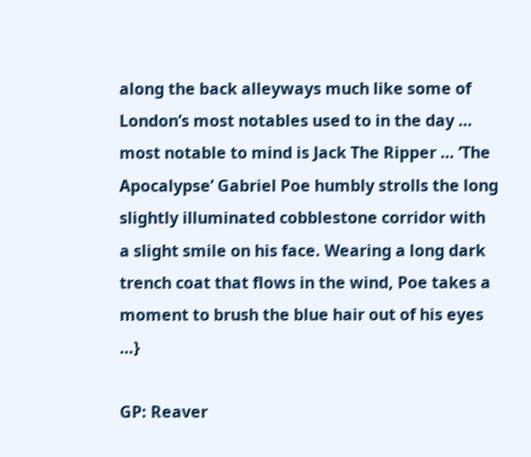along the back alleyways much like some of London’s most notables used to in the day … most notable to mind is Jack The Ripper … ‘The Apocalypse’ Gabriel Poe humbly strolls the long slightly illuminated cobblestone corridor with a slight smile on his face. Wearing a long dark trench coat that flows in the wind, Poe takes a moment to brush the blue hair out of his eyes …}

GP: Reaver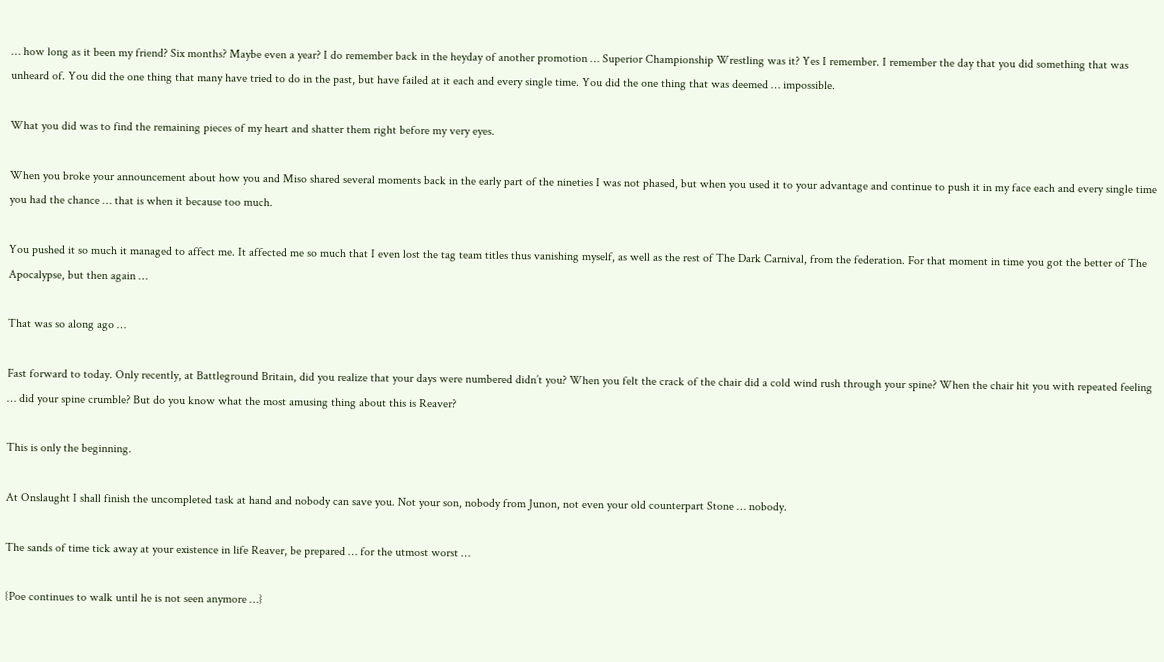… how long as it been my friend? Six months? Maybe even a year? I do remember back in the heyday of another promotion … Superior Championship Wrestling was it? Yes I remember. I remember the day that you did something that was unheard of. You did the one thing that many have tried to do in the past, but have failed at it each and every single time. You did the one thing that was deemed … impossible.

What you did was to find the remaining pieces of my heart and shatter them right before my very eyes.

When you broke your announcement about how you and Miso shared several moments back in the early part of the nineties I was not phased, but when you used it to your advantage and continue to push it in my face each and every single time you had the chance … that is when it because too much.

You pushed it so much it managed to affect me. It affected me so much that I even lost the tag team titles thus vanishing myself, as well as the rest of The Dark Carnival, from the federation. For that moment in time you got the better of The Apocalypse, but then again …

That was so along ago …

Fast forward to today. Only recently, at Battleground Britain, did you realize that your days were numbered didn’t you? When you felt the crack of the chair did a cold wind rush through your spine? When the chair hit you with repeated feeling … did your spine crumble? But do you know what the most amusing thing about this is Reaver?

This is only the beginning.

At Onslaught I shall finish the uncompleted task at hand and nobody can save you. Not your son, nobody from Junon, not even your old counterpart Stone … nobody.

The sands of time tick away at your existence in life Reaver, be prepared … for the utmost worst …

{Poe continues to walk until he is not seen anymore …}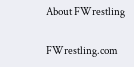About FWrestling

FWrestling.com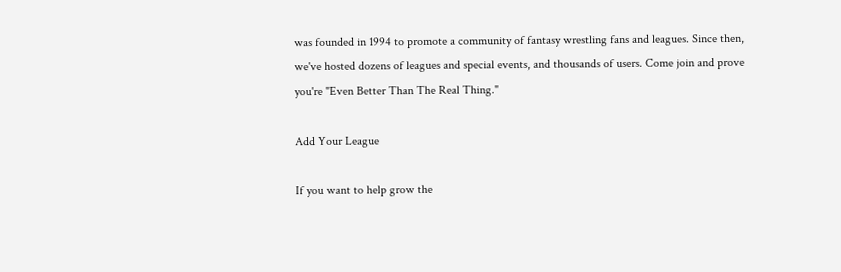was founded in 1994 to promote a community of fantasy wrestling fans and leagues. Since then, we've hosted dozens of leagues and special events, and thousands of users. Come join and prove you're "Even Better Than The Real Thing."

Add Your League

If you want to help grow the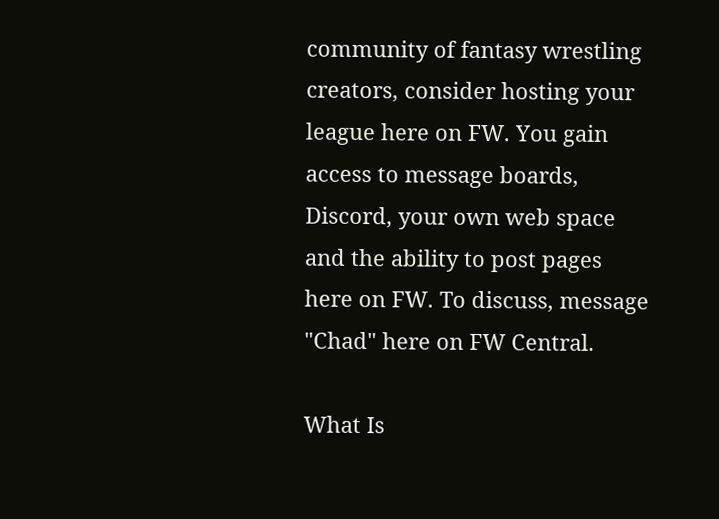community of fantasy wrestling creators, consider hosting your league here on FW. You gain access to message boards, Discord, your own web space and the ability to post pages here on FW. To discuss, message "Chad" here on FW Central.

What Is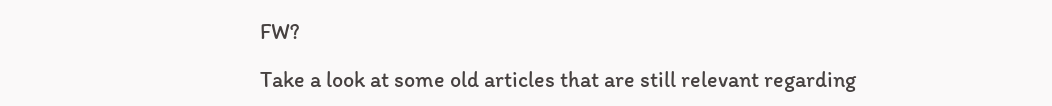FW?

Take a look at some old articles that are still relevant regarding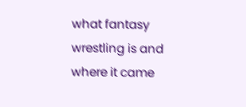what fantasy wrestling is and where it came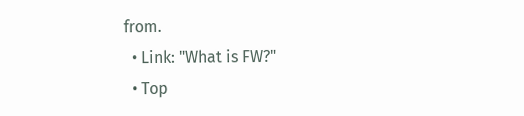from.
  • Link: "What is FW?"
  • Top